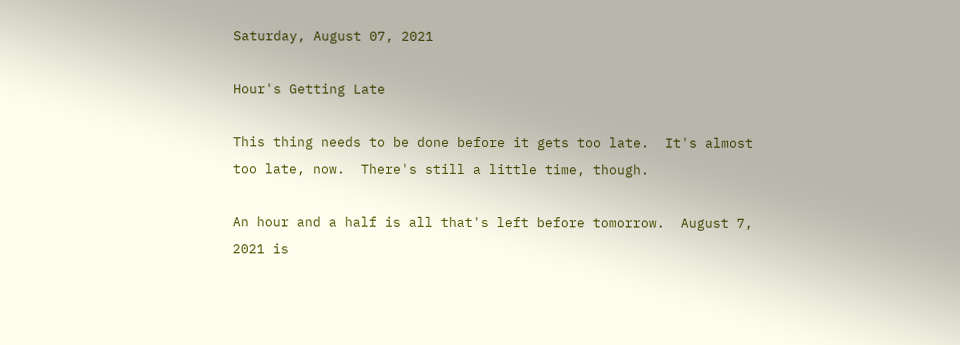Saturday, August 07, 2021

Hour's Getting Late

This thing needs to be done before it gets too late.  It's almost too late, now.  There's still a little time, though.

An hour and a half is all that's left before tomorrow.  August 7, 2021 is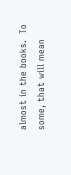almost in the books.  To some, that will mean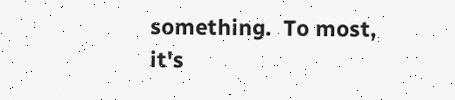something.  To most, it's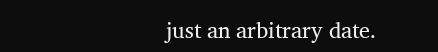just an arbitrary date.